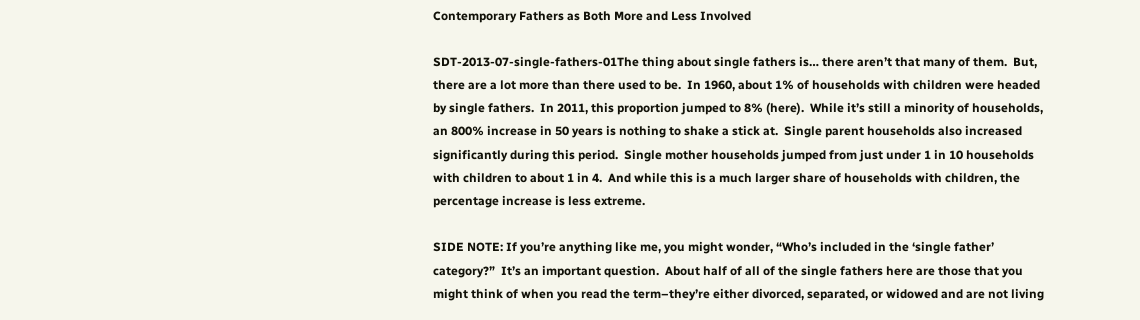Contemporary Fathers as Both More and Less Involved

SDT-2013-07-single-fathers-01The thing about single fathers is… there aren’t that many of them.  But, there are a lot more than there used to be.  In 1960, about 1% of households with children were headed by single fathers.  In 2011, this proportion jumped to 8% (here).  While it’s still a minority of households, an 800% increase in 50 years is nothing to shake a stick at.  Single parent households also increased significantly during this period.  Single mother households jumped from just under 1 in 10 households with children to about 1 in 4.  And while this is a much larger share of households with children, the percentage increase is less extreme.

SIDE NOTE: If you’re anything like me, you might wonder, “Who’s included in the ‘single father’ category?”  It’s an important question.  About half of all of the single fathers here are those that you might think of when you read the term–they’re either divorced, separated, or widowed and are not living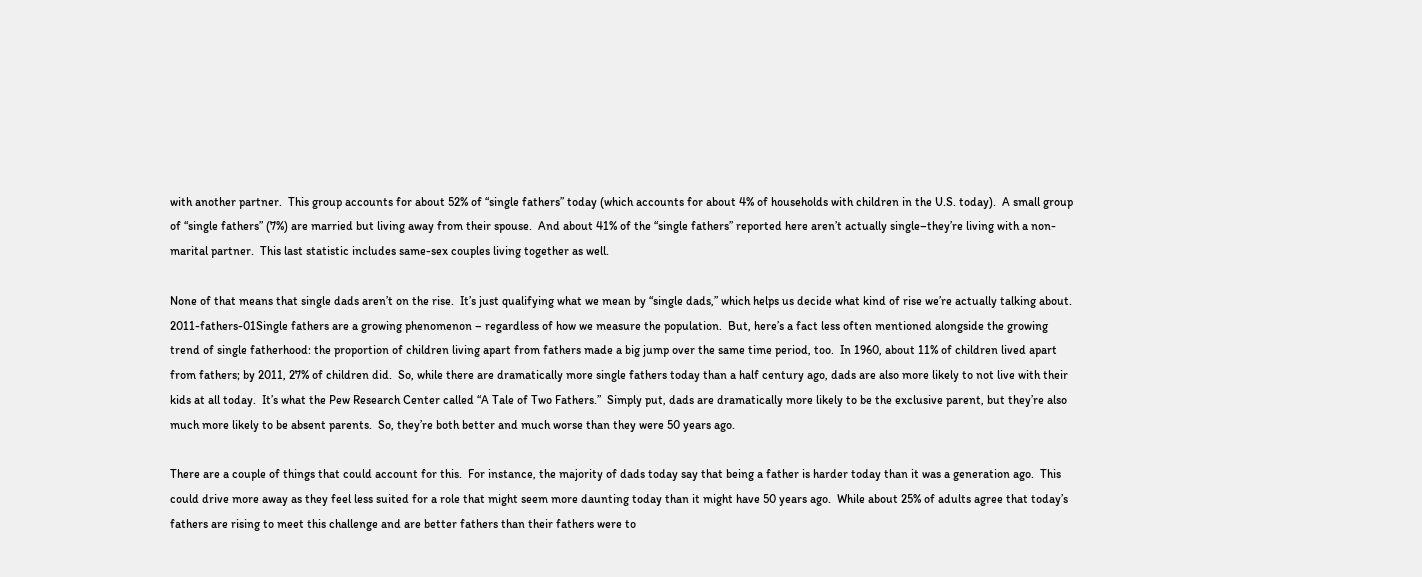with another partner.  This group accounts for about 52% of “single fathers” today (which accounts for about 4% of households with children in the U.S. today).  A small group of “single fathers” (7%) are married but living away from their spouse.  And about 41% of the “single fathers” reported here aren’t actually single–they’re living with a non-marital partner.  This last statistic includes same-sex couples living together as well.

None of that means that single dads aren’t on the rise.  It’s just qualifying what we mean by “single dads,” which helps us decide what kind of rise we’re actually talking about.  2011-fathers-01Single fathers are a growing phenomenon – regardless of how we measure the population.  But, here’s a fact less often mentioned alongside the growing trend of single fatherhood: the proportion of children living apart from fathers made a big jump over the same time period, too.  In 1960, about 11% of children lived apart from fathers; by 2011, 27% of children did.  So, while there are dramatically more single fathers today than a half century ago, dads are also more likely to not live with their kids at all today.  It’s what the Pew Research Center called “A Tale of Two Fathers.”  Simply put, dads are dramatically more likely to be the exclusive parent, but they’re also much more likely to be absent parents.  So, they’re both better and much worse than they were 50 years ago.

There are a couple of things that could account for this.  For instance, the majority of dads today say that being a father is harder today than it was a generation ago.  This could drive more away as they feel less suited for a role that might seem more daunting today than it might have 50 years ago.  While about 25% of adults agree that today’s fathers are rising to meet this challenge and are better fathers than their fathers were to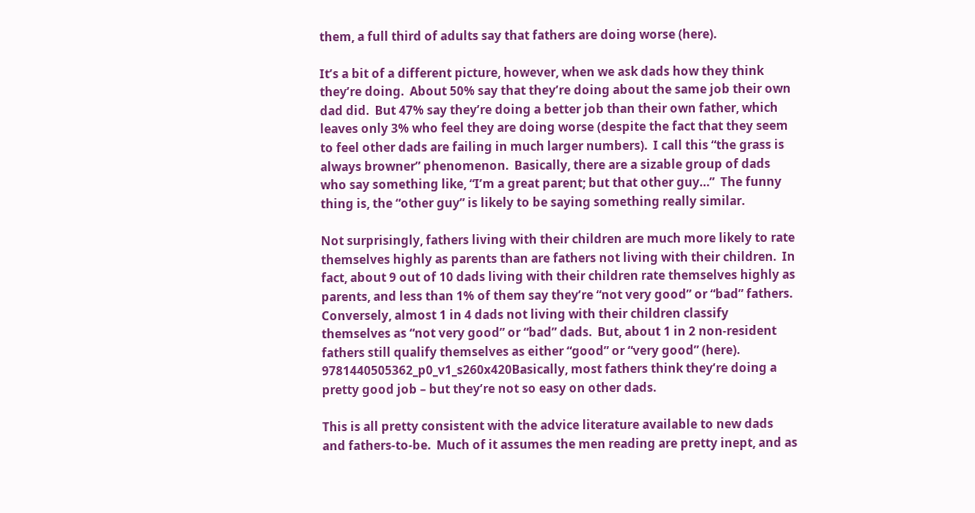them, a full third of adults say that fathers are doing worse (here).

It’s a bit of a different picture, however, when we ask dads how they think they’re doing.  About 50% say that they’re doing about the same job their own dad did.  But 47% say they’re doing a better job than their own father, which leaves only 3% who feel they are doing worse (despite the fact that they seem to feel other dads are failing in much larger numbers).  I call this “the grass is always browner” phenomenon.  Basically, there are a sizable group of dads who say something like, “I’m a great parent; but that other guy…”  The funny thing is, the “other guy” is likely to be saying something really similar.

Not surprisingly, fathers living with their children are much more likely to rate themselves highly as parents than are fathers not living with their children.  In fact, about 9 out of 10 dads living with their children rate themselves highly as parents, and less than 1% of them say they’re “not very good” or “bad” fathers.  Conversely, almost 1 in 4 dads not living with their children classify themselves as “not very good” or “bad” dads.  But, about 1 in 2 non-resident fathers still qualify themselves as either “good” or “very good” (here).  9781440505362_p0_v1_s260x420Basically, most fathers think they’re doing a pretty good job – but they’re not so easy on other dads.

This is all pretty consistent with the advice literature available to new dads and fathers-to-be.  Much of it assumes the men reading are pretty inept, and as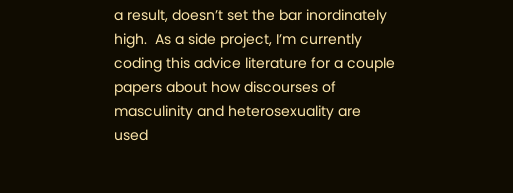a result, doesn’t set the bar inordinately high.  As a side project, I’m currently coding this advice literature for a couple papers about how discourses of masculinity and heterosexuality are used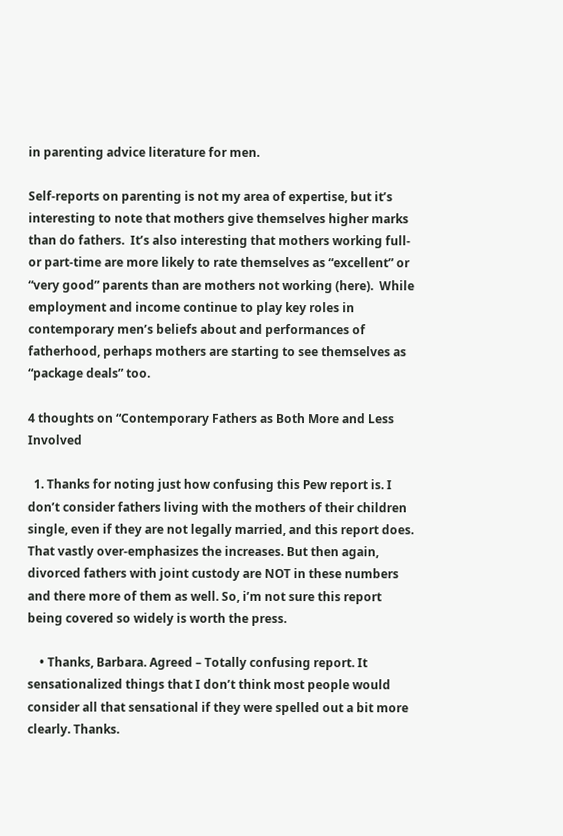in parenting advice literature for men.

Self-reports on parenting is not my area of expertise, but it’s interesting to note that mothers give themselves higher marks than do fathers.  It’s also interesting that mothers working full- or part-time are more likely to rate themselves as “excellent” or “very good” parents than are mothers not working (here).  While employment and income continue to play key roles in contemporary men’s beliefs about and performances of fatherhood, perhaps mothers are starting to see themselves as “package deals” too.

4 thoughts on “Contemporary Fathers as Both More and Less Involved

  1. Thanks for noting just how confusing this Pew report is. I don’t consider fathers living with the mothers of their children single, even if they are not legally married, and this report does. That vastly over-emphasizes the increases. But then again, divorced fathers with joint custody are NOT in these numbers and there more of them as well. So, i’m not sure this report being covered so widely is worth the press.

    • Thanks, Barbara. Agreed – Totally confusing report. It sensationalized things that I don’t think most people would consider all that sensational if they were spelled out a bit more clearly. Thanks.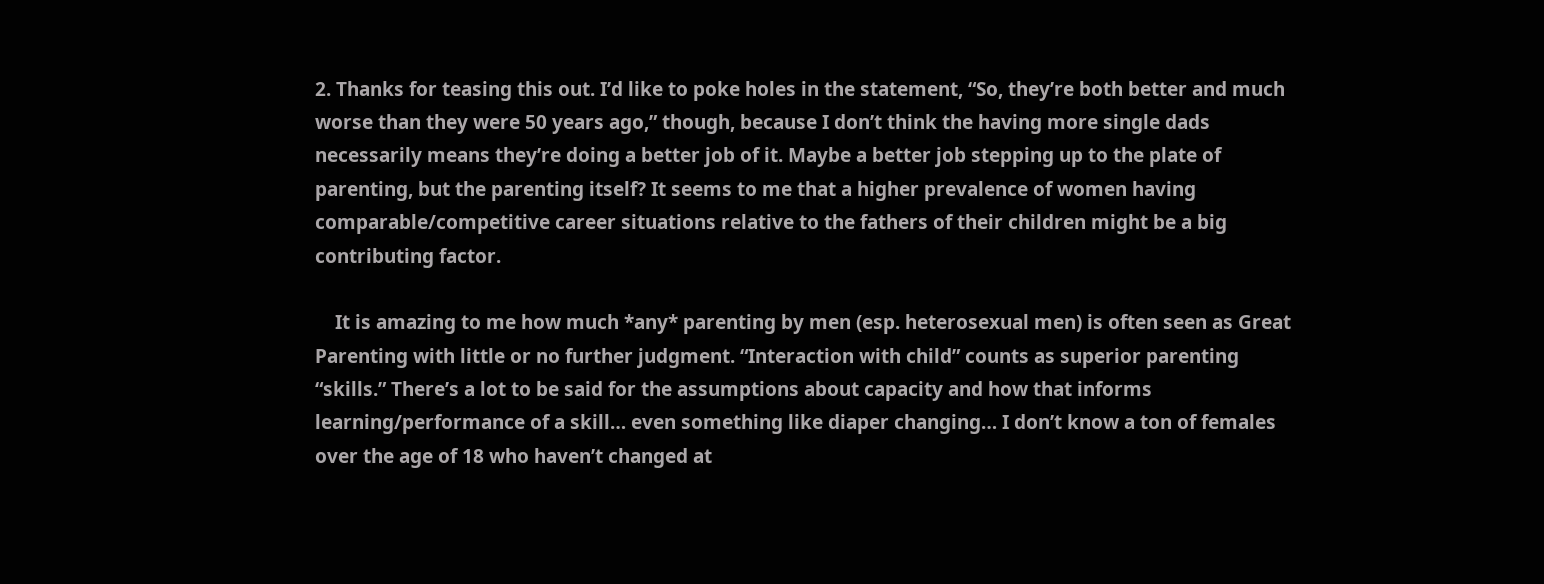2. Thanks for teasing this out. I’d like to poke holes in the statement, “So, they’re both better and much worse than they were 50 years ago,” though, because I don’t think the having more single dads necessarily means they’re doing a better job of it. Maybe a better job stepping up to the plate of parenting, but the parenting itself? It seems to me that a higher prevalence of women having comparable/competitive career situations relative to the fathers of their children might be a big contributing factor.

    It is amazing to me how much *any* parenting by men (esp. heterosexual men) is often seen as Great Parenting with little or no further judgment. “Interaction with child” counts as superior parenting “skills.” There’s a lot to be said for the assumptions about capacity and how that informs learning/performance of a skill… even something like diaper changing… I don’t know a ton of females over the age of 18 who haven’t changed at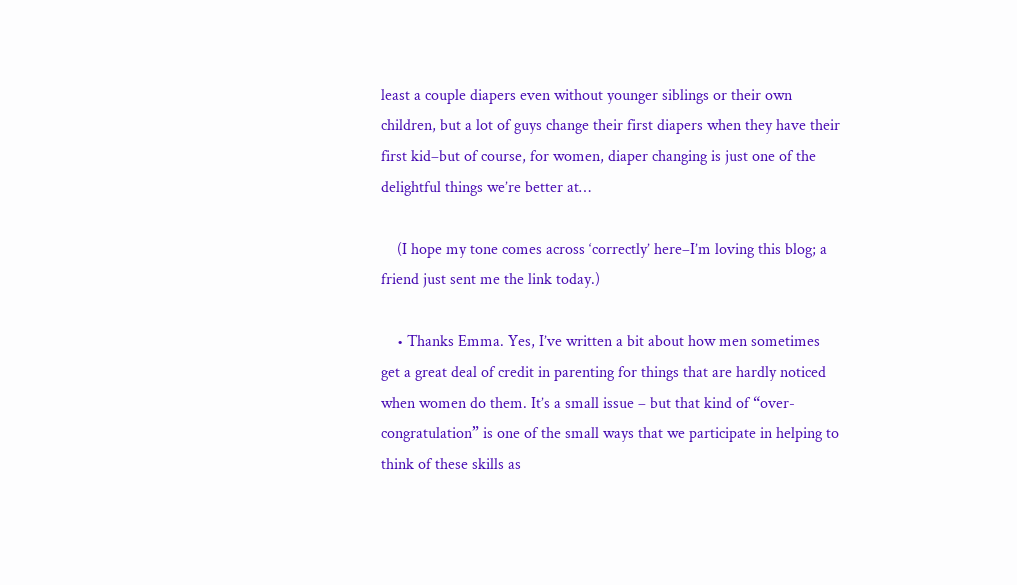least a couple diapers even without younger siblings or their own children, but a lot of guys change their first diapers when they have their first kid–but of course, for women, diaper changing is just one of the delightful things we’re better at…

    (I hope my tone comes across ‘correctly’ here–I’m loving this blog; a friend just sent me the link today.)

    • Thanks Emma. Yes, I’ve written a bit about how men sometimes get a great deal of credit in parenting for things that are hardly noticed when women do them. It’s a small issue – but that kind of “over-congratulation” is one of the small ways that we participate in helping to think of these skills as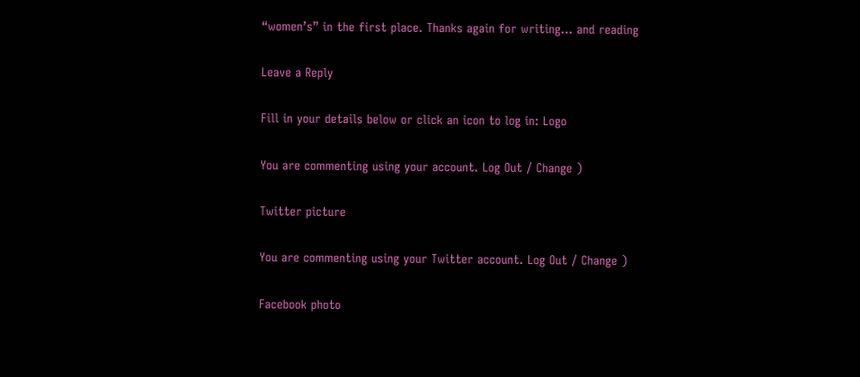“women’s” in the first place. Thanks again for writing… and reading

Leave a Reply

Fill in your details below or click an icon to log in: Logo

You are commenting using your account. Log Out / Change )

Twitter picture

You are commenting using your Twitter account. Log Out / Change )

Facebook photo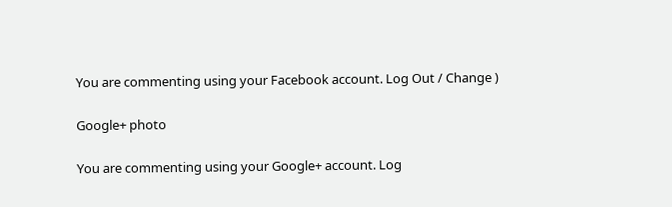You are commenting using your Facebook account. Log Out / Change )

Google+ photo

You are commenting using your Google+ account. Log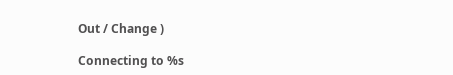Out / Change )

Connecting to %s